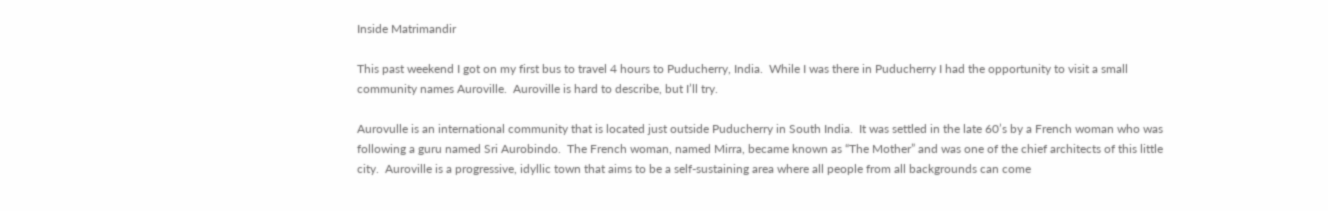Inside Matrimandir

This past weekend I got on my first bus to travel 4 hours to Puducherry, India.  While I was there in Puducherry I had the opportunity to visit a small community names Auroville.  Auroville is hard to describe, but I’ll try.

Aurovulle is an international community that is located just outside Puducherry in South India.  It was settled in the late 60’s by a French woman who was following a guru named Sri Aurobindo.  The French woman, named Mirra, became known as “The Mother” and was one of the chief architects of this little city.  Auroville is a progressive, idyllic town that aims to be a self-sustaining area where all people from all backgrounds can come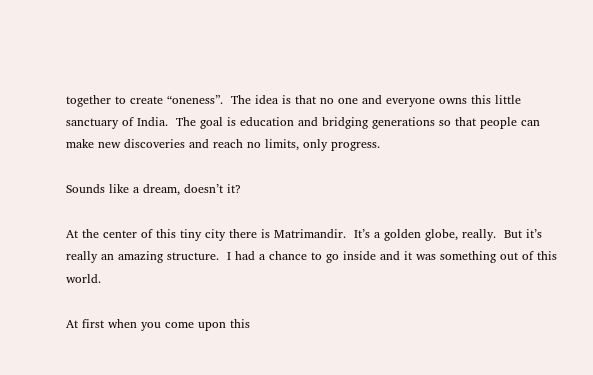together to create “oneness”.  The idea is that no one and everyone owns this little sanctuary of India.  The goal is education and bridging generations so that people can make new discoveries and reach no limits, only progress.

Sounds like a dream, doesn’t it?

At the center of this tiny city there is Matrimandir.  It’s a golden globe, really.  But it’s really an amazing structure.  I had a chance to go inside and it was something out of this world.

At first when you come upon this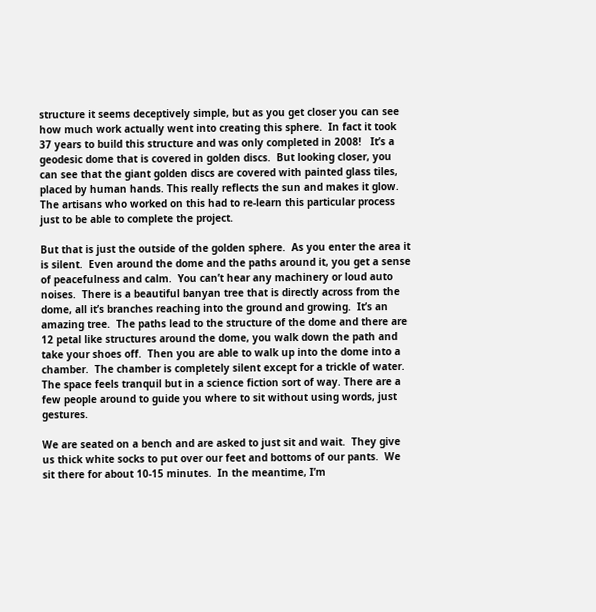structure it seems deceptively simple, but as you get closer you can see how much work actually went into creating this sphere.  In fact it took 37 years to build this structure and was only completed in 2008!   It’s a geodesic dome that is covered in golden discs.  But looking closer, you can see that the giant golden discs are covered with painted glass tiles, placed by human hands. This really reflects the sun and makes it glow.  The artisans who worked on this had to re-learn this particular process just to be able to complete the project.

But that is just the outside of the golden sphere.  As you enter the area it is silent.  Even around the dome and the paths around it, you get a sense of peacefulness and calm.  You can’t hear any machinery or loud auto noises.  There is a beautiful banyan tree that is directly across from the dome, all it’s branches reaching into the ground and growing.  It’s an amazing tree.  The paths lead to the structure of the dome and there are 12 petal like structures around the dome, you walk down the path and take your shoes off.  Then you are able to walk up into the dome into a chamber.  The chamber is completely silent except for a trickle of water.  The space feels tranquil but in a science fiction sort of way. There are a few people around to guide you where to sit without using words, just gestures.

We are seated on a bench and are asked to just sit and wait.  They give us thick white socks to put over our feet and bottoms of our pants.  We sit there for about 10-15 minutes.  In the meantime, I’m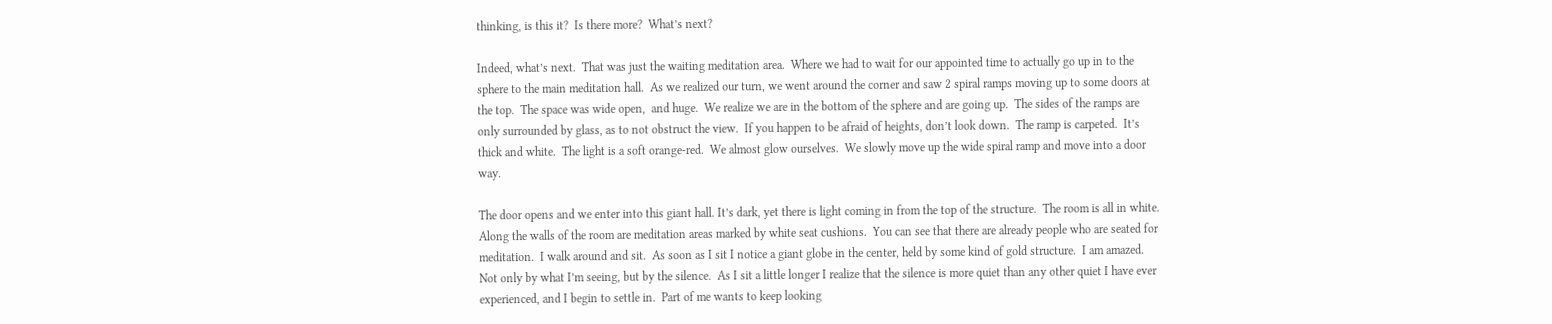thinking, is this it?  Is there more?  What’s next?

Indeed, what’s next.  That was just the waiting meditation area.  Where we had to wait for our appointed time to actually go up in to the sphere to the main meditation hall.  As we realized our turn, we went around the corner and saw 2 spiral ramps moving up to some doors at the top.  The space was wide open,  and huge.  We realize we are in the bottom of the sphere and are going up.  The sides of the ramps are only surrounded by glass, as to not obstruct the view.  If you happen to be afraid of heights, don’t look down.  The ramp is carpeted.  It’s thick and white.  The light is a soft orange-red.  We almost glow ourselves.  We slowly move up the wide spiral ramp and move into a door way.

The door opens and we enter into this giant hall. It’s dark, yet there is light coming in from the top of the structure.  The room is all in white.  Along the walls of the room are meditation areas marked by white seat cushions.  You can see that there are already people who are seated for meditation.  I walk around and sit.  As soon as I sit I notice a giant globe in the center, held by some kind of gold structure.  I am amazed.  Not only by what I’m seeing, but by the silence.  As I sit a little longer I realize that the silence is more quiet than any other quiet I have ever experienced, and I begin to settle in.  Part of me wants to keep looking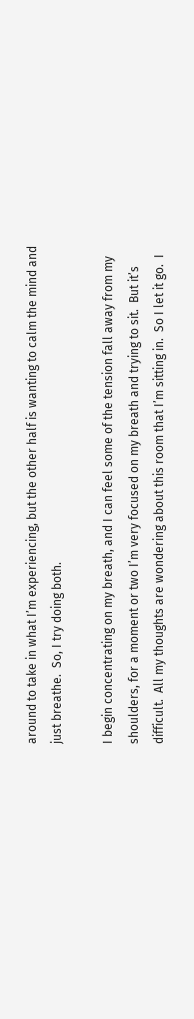around to take in what I’m experiencing, but the other half is wanting to calm the mind and just breathe.  So, I try doing both.

I begin concentrating on my breath, and I can feel some of the tension fall away from my shoulders, for a moment or two I’m very focused on my breath and trying to sit.  But it’s difficult.  All my thoughts are wondering about this room that I’m sitting in.  So I let it go.  I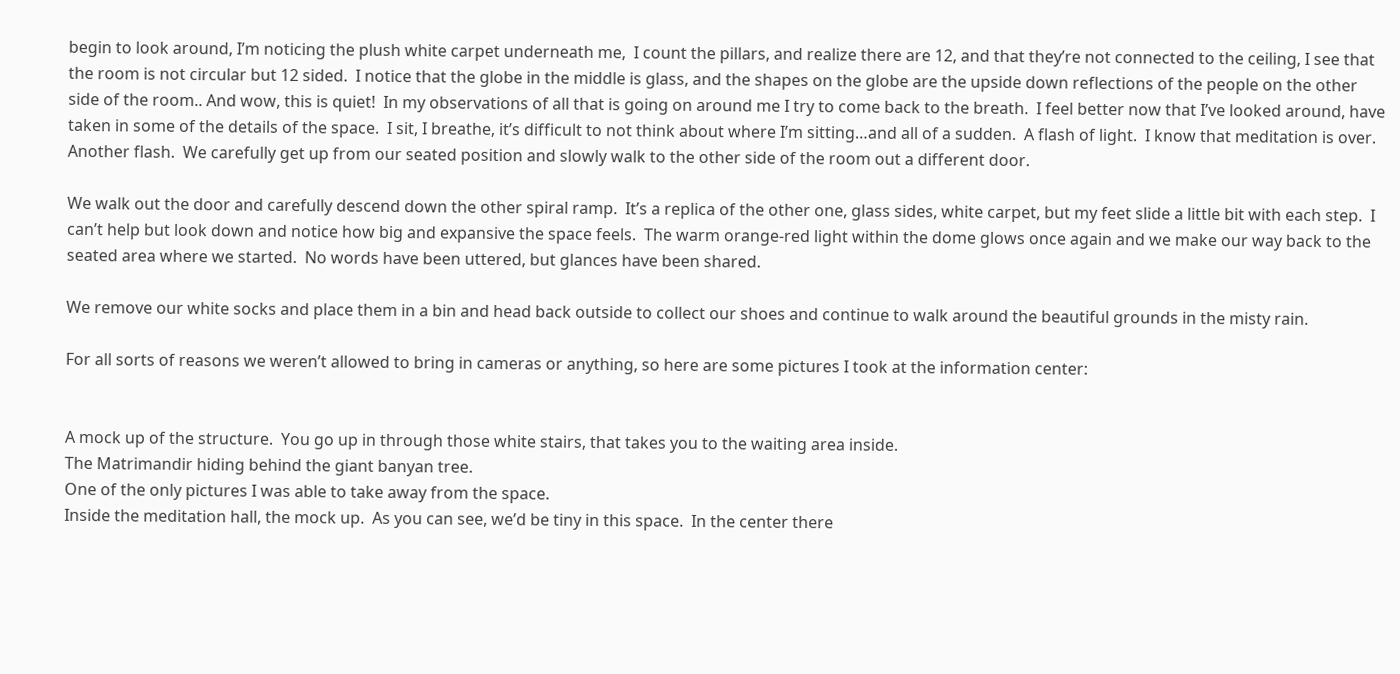begin to look around, I’m noticing the plush white carpet underneath me,  I count the pillars, and realize there are 12, and that they’re not connected to the ceiling, I see that the room is not circular but 12 sided.  I notice that the globe in the middle is glass, and the shapes on the globe are the upside down reflections of the people on the other side of the room.. And wow, this is quiet!  In my observations of all that is going on around me I try to come back to the breath.  I feel better now that I’ve looked around, have taken in some of the details of the space.  I sit, I breathe, it’s difficult to not think about where I’m sitting…and all of a sudden.  A flash of light.  I know that meditation is over.  Another flash.  We carefully get up from our seated position and slowly walk to the other side of the room out a different door.

We walk out the door and carefully descend down the other spiral ramp.  It’s a replica of the other one, glass sides, white carpet, but my feet slide a little bit with each step.  I can’t help but look down and notice how big and expansive the space feels.  The warm orange-red light within the dome glows once again and we make our way back to the seated area where we started.  No words have been uttered, but glances have been shared.

We remove our white socks and place them in a bin and head back outside to collect our shoes and continue to walk around the beautiful grounds in the misty rain.

For all sorts of reasons we weren’t allowed to bring in cameras or anything, so here are some pictures I took at the information center:


A mock up of the structure.  You go up in through those white stairs, that takes you to the waiting area inside.
The Matrimandir hiding behind the giant banyan tree.
One of the only pictures I was able to take away from the space.
Inside the meditation hall, the mock up.  As you can see, we’d be tiny in this space.  In the center there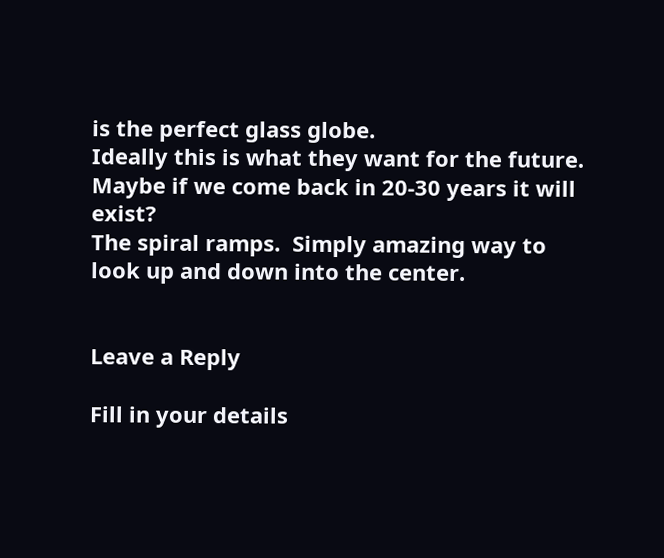is the perfect glass globe.
Ideally this is what they want for the future.  Maybe if we come back in 20-30 years it will exist?
The spiral ramps.  Simply amazing way to look up and down into the center.


Leave a Reply

Fill in your details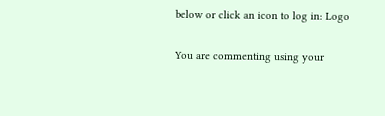below or click an icon to log in: Logo

You are commenting using your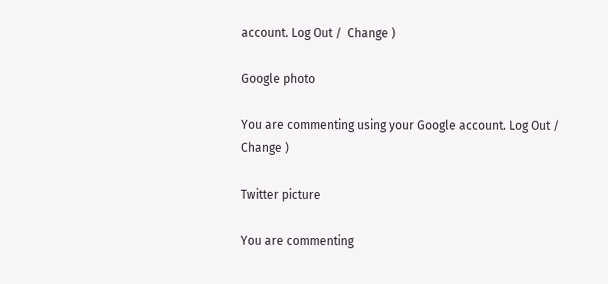account. Log Out /  Change )

Google photo

You are commenting using your Google account. Log Out /  Change )

Twitter picture

You are commenting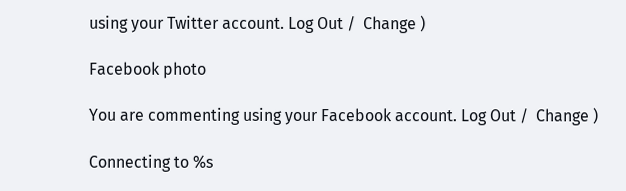using your Twitter account. Log Out /  Change )

Facebook photo

You are commenting using your Facebook account. Log Out /  Change )

Connecting to %s